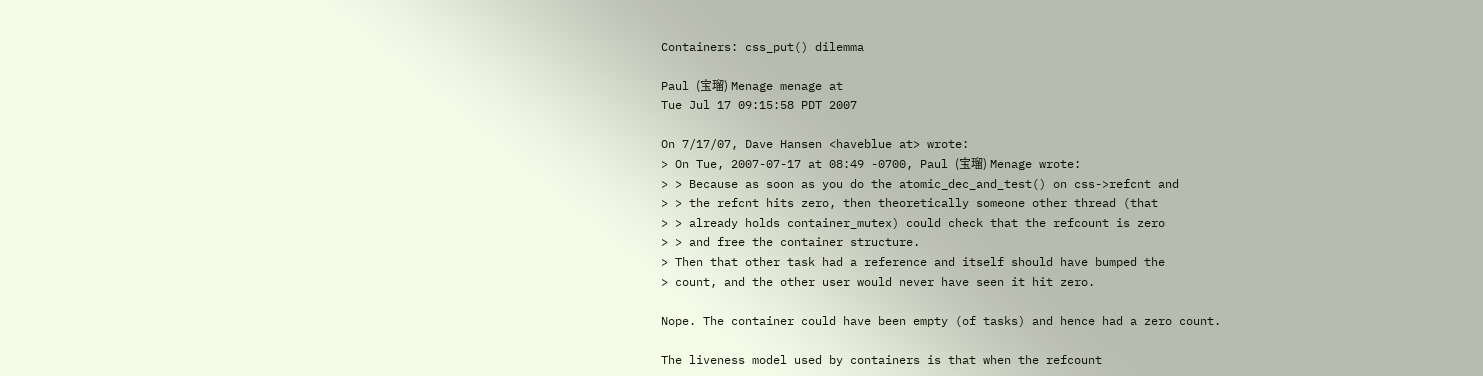Containers: css_put() dilemma

Paul (宝瑠) Menage menage at
Tue Jul 17 09:15:58 PDT 2007

On 7/17/07, Dave Hansen <haveblue at> wrote:
> On Tue, 2007-07-17 at 08:49 -0700, Paul (宝瑠) Menage wrote:
> > Because as soon as you do the atomic_dec_and_test() on css->refcnt and
> > the refcnt hits zero, then theoretically someone other thread (that
> > already holds container_mutex) could check that the refcount is zero
> > and free the container structure.
> Then that other task had a reference and itself should have bumped the
> count, and the other user would never have seen it hit zero.

Nope. The container could have been empty (of tasks) and hence had a zero count.

The liveness model used by containers is that when the refcount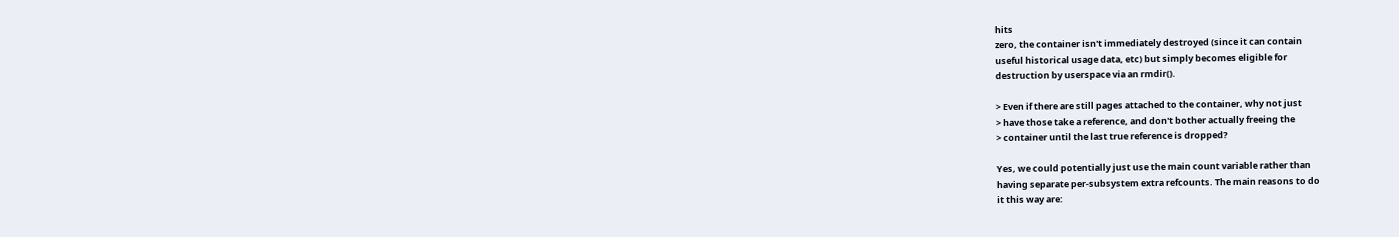hits
zero, the container isn't immediately destroyed (since it can contain
useful historical usage data, etc) but simply becomes eligible for
destruction by userspace via an rmdir().

> Even if there are still pages attached to the container, why not just
> have those take a reference, and don't bother actually freeing the
> container until the last true reference is dropped?

Yes, we could potentially just use the main count variable rather than
having separate per-subsystem extra refcounts. The main reasons to do
it this way are: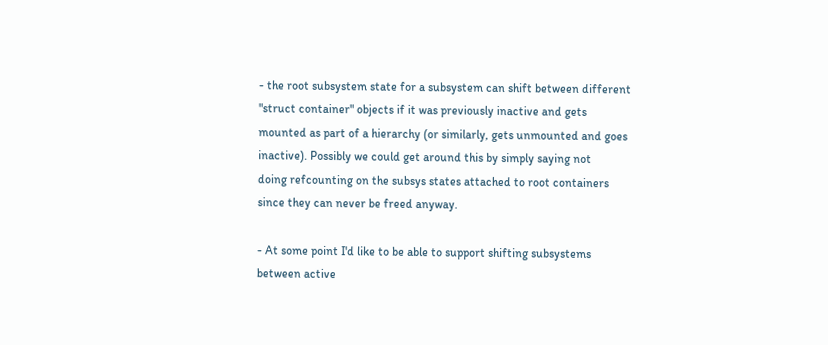- the root subsystem state for a subsystem can shift between different
"struct container" objects if it was previously inactive and gets
mounted as part of a hierarchy (or similarly, gets unmounted and goes
inactive). Possibly we could get around this by simply saying not
doing refcounting on the subsys states attached to root containers
since they can never be freed anyway.

- At some point I'd like to be able to support shifting subsystems
between active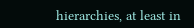hierarchies, at least in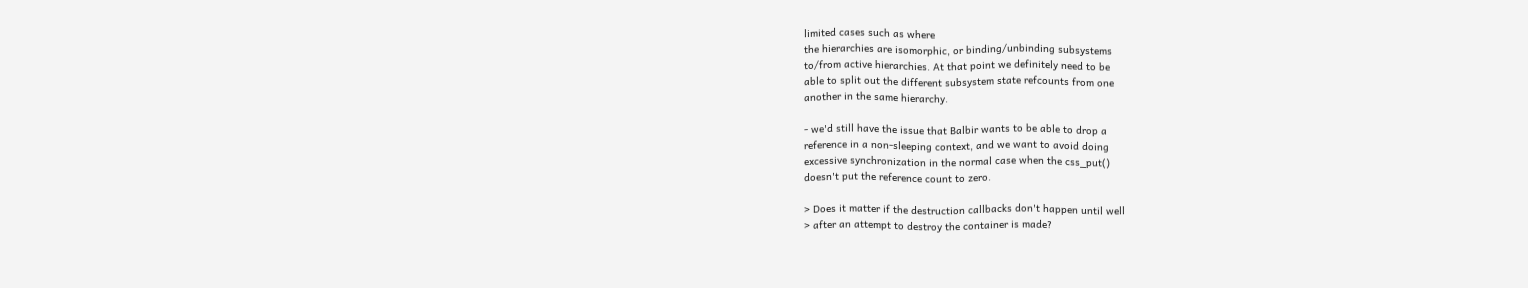limited cases such as where
the hierarchies are isomorphic, or binding/unbinding subsystems
to/from active hierarchies. At that point we definitely need to be
able to split out the different subsystem state refcounts from one
another in the same hierarchy.

- we'd still have the issue that Balbir wants to be able to drop a
reference in a non-sleeping context, and we want to avoid doing
excessive synchronization in the normal case when the css_put()
doesn't put the reference count to zero.

> Does it matter if the destruction callbacks don't happen until well
> after an attempt to destroy the container is made?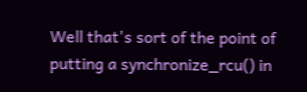Well that's sort of the point of putting a synchronize_rcu() in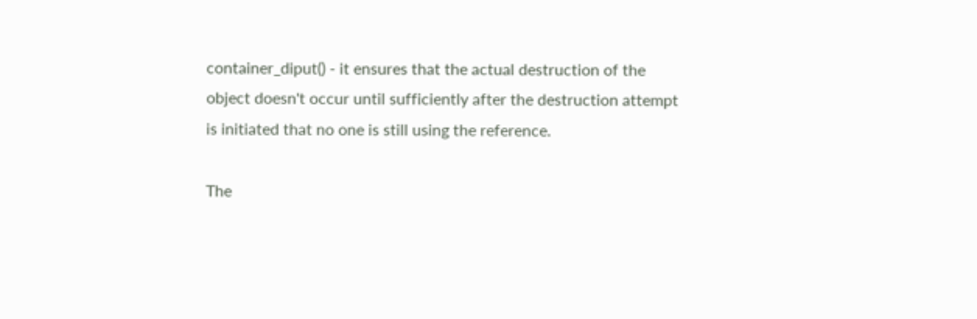container_diput() - it ensures that the actual destruction of the
object doesn't occur until sufficiently after the destruction attempt
is initiated that no one is still using the reference.

The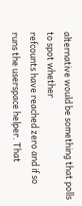alternative would be something that polls to spot whether
refcounts have reached zero and if so runs the userspace helper. That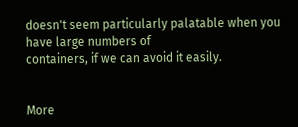doesn't seem particularly palatable when you have large numbers of
containers, if we can avoid it easily.


More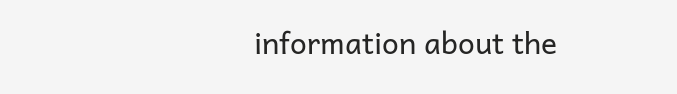information about the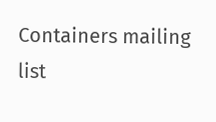Containers mailing list